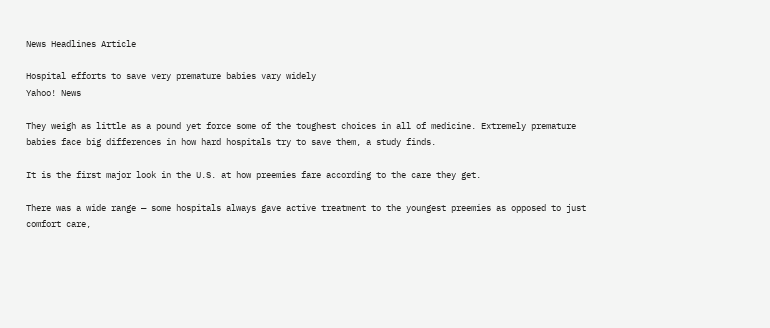News Headlines Article

Hospital efforts to save very premature babies vary widely
Yahoo! News

They weigh as little as a pound yet force some of the toughest choices in all of medicine. Extremely premature babies face big differences in how hard hospitals try to save them, a study finds.

It is the first major look in the U.S. at how preemies fare according to the care they get.

There was a wide range — some hospitals always gave active treatment to the youngest preemies as opposed to just comfort care,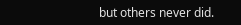but others never did.